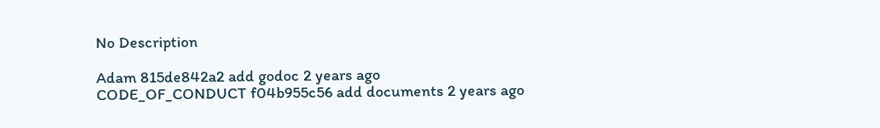No Description

Adam 815de842a2 add godoc 2 years ago
CODE_OF_CONDUCT f04b955c56 add documents 2 years ago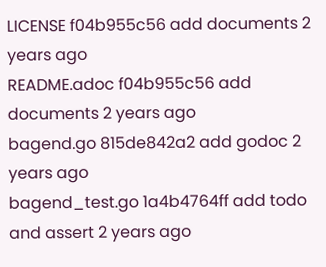LICENSE f04b955c56 add documents 2 years ago
README.adoc f04b955c56 add documents 2 years ago
bagend.go 815de842a2 add godoc 2 years ago
bagend_test.go 1a4b4764ff add todo and assert 2 years ago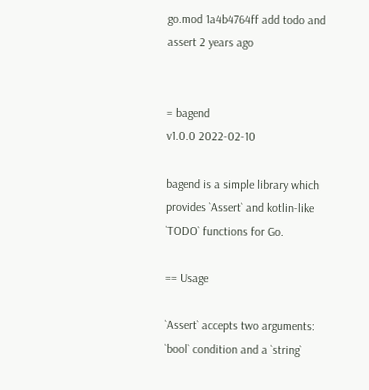go.mod 1a4b4764ff add todo and assert 2 years ago


= bagend
v1.0.0 2022-02-10

bagend is a simple library which provides `Assert` and kotlin-like `TODO` functions for Go.

== Usage

`Assert` accepts two arguments: `bool` condition and a `string`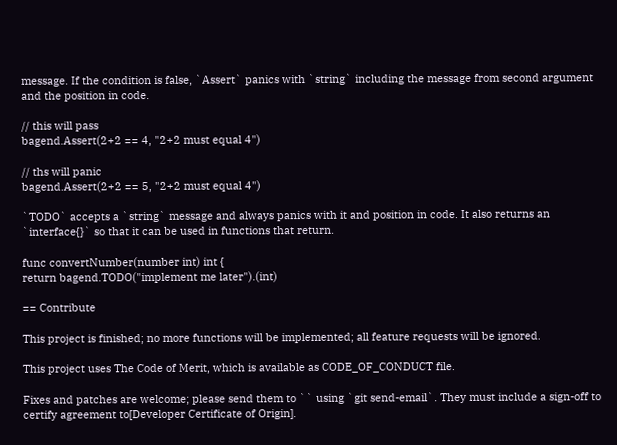message. If the condition is false, `Assert` panics with `string` including the message from second argument and the position in code.

// this will pass
bagend.Assert(2+2 == 4, "2+2 must equal 4")

// ths will panic
bagend.Assert(2+2 == 5, "2+2 must equal 4")

`TODO` accepts a `string` message and always panics with it and position in code. It also returns an `interface{}` so that it can be used in functions that return.

func convertNumber(number int) int {
return bagend.TODO("implement me later").(int)

== Contribute

This project is finished; no more functions will be implemented; all feature requests will be ignored.

This project uses The Code of Merit, which is available as CODE_OF_CONDUCT file.

Fixes and patches are welcome; please send them to `` using `git send-email`. They must include a sign-off to certify agreement to[Developer Certificate of Origin].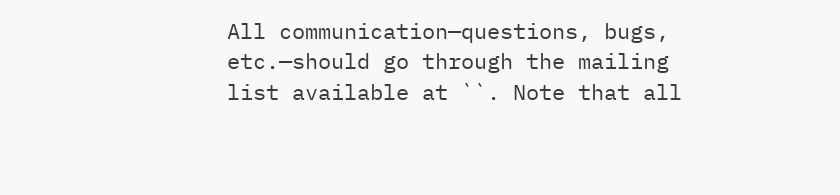All communication—questions, bugs, etc.—should go through the mailing list available at ``. Note that all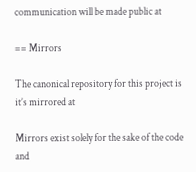communication will be made public at

== Mirrors

The canonical repository for this project is it’s mirrored at

Mirrors exist solely for the sake of the code and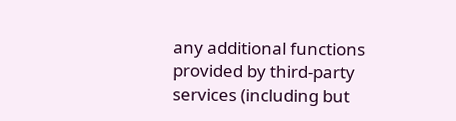any additional functions provided by third-party services (including but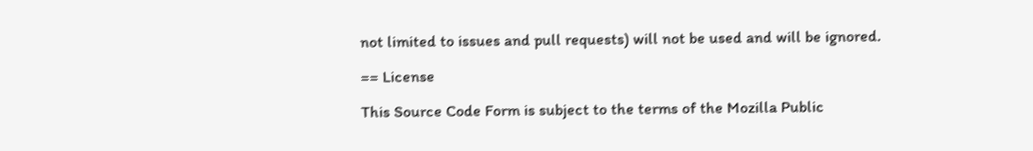not limited to issues and pull requests) will not be used and will be ignored.

== License

This Source Code Form is subject to the terms of the Mozilla Public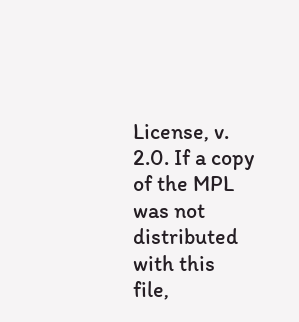License, v. 2.0. If a copy of the MPL was not distributed with this
file,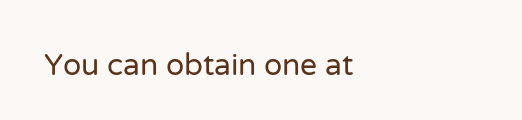You can obtain one at